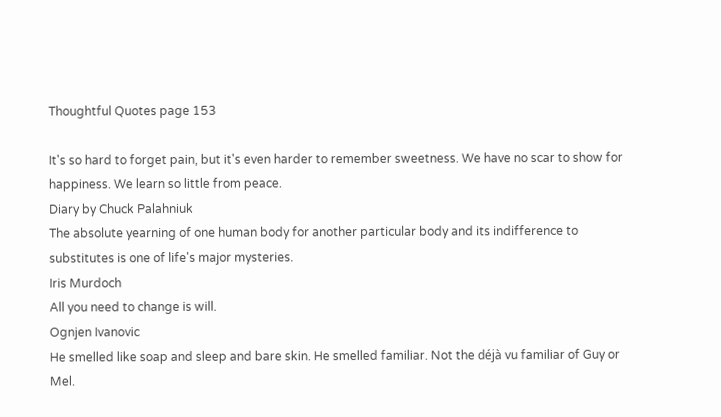Thoughtful Quotes page 153

It's so hard to forget pain, but it's even harder to remember sweetness. We have no scar to show for happiness. We learn so little from peace.
Diary by Chuck Palahniuk
The absolute yearning of one human body for another particular body and its indifference to substitutes is one of life's major mysteries.
Iris Murdoch
All you need to change is will.
Ognjen Ivanovic
He smelled like soap and sleep and bare skin. He smelled familiar. Not the déjà vu familiar of Guy or Mel.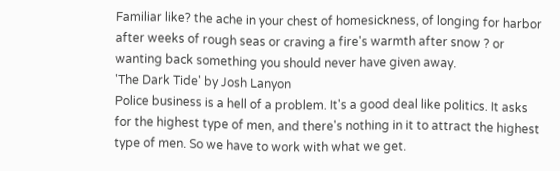Familiar like? the ache in your chest of homesickness, of longing for harbor after weeks of rough seas or craving a fire's warmth after snow ? or wanting back something you should never have given away.
'The Dark Tide' by Josh Lanyon
Police business is a hell of a problem. It's a good deal like politics. It asks for the highest type of men, and there's nothing in it to attract the highest type of men. So we have to work with what we get.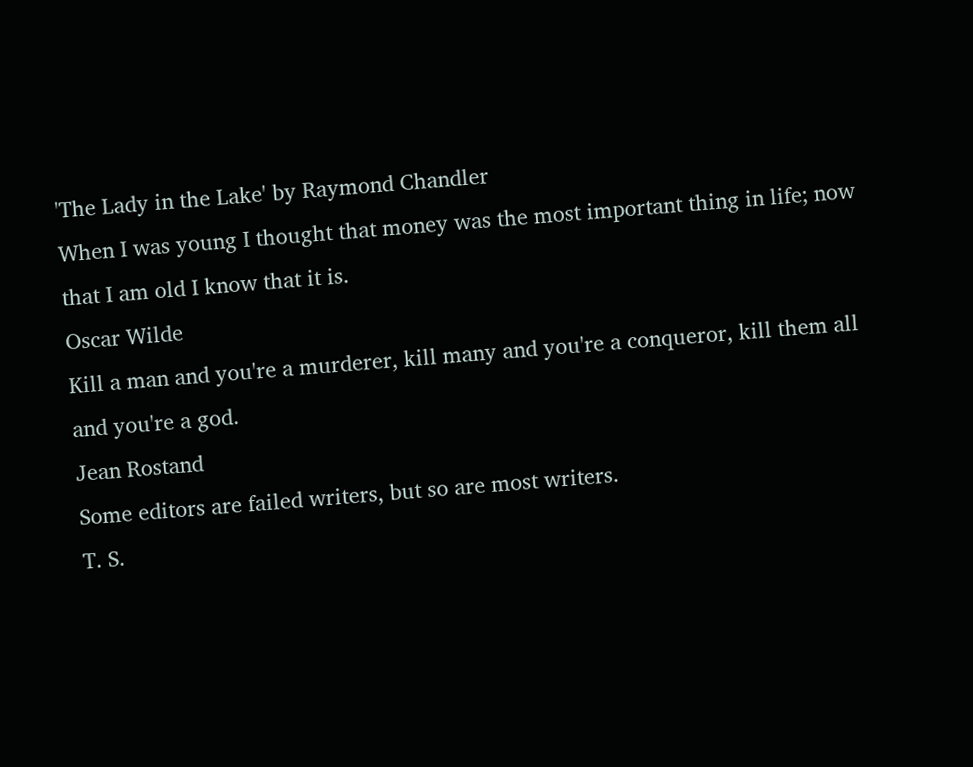'The Lady in the Lake' by Raymond Chandler
When I was young I thought that money was the most important thing in life; now that I am old I know that it is.
Oscar Wilde
Kill a man and you're a murderer, kill many and you're a conqueror, kill them all and you're a god.
Jean Rostand
Some editors are failed writers, but so are most writers.
T. S.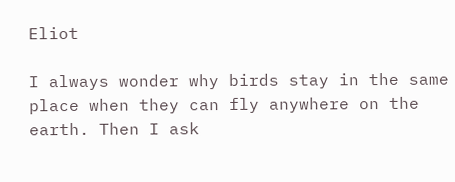Eliot

I always wonder why birds stay in the same place when they can fly anywhere on the earth. Then I ask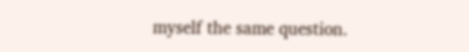myself the same question.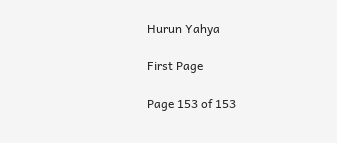Hurun Yahya

First Page

Page 153 of 153